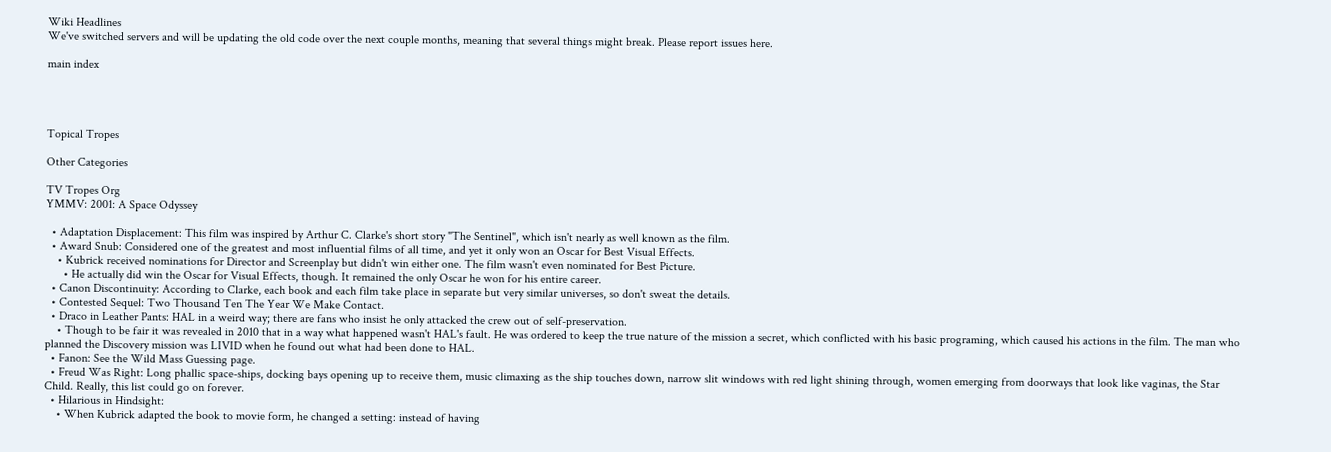Wiki Headlines
We've switched servers and will be updating the old code over the next couple months, meaning that several things might break. Please report issues here.

main index




Topical Tropes

Other Categories

TV Tropes Org
YMMV: 2001: A Space Odyssey

  • Adaptation Displacement: This film was inspired by Arthur C. Clarke's short story "The Sentinel", which isn't nearly as well known as the film.
  • Award Snub: Considered one of the greatest and most influential films of all time, and yet it only won an Oscar for Best Visual Effects.
    • Kubrick received nominations for Director and Screenplay but didn't win either one. The film wasn't even nominated for Best Picture.
      • He actually did win the Oscar for Visual Effects, though. It remained the only Oscar he won for his entire career.
  • Canon Discontinuity: According to Clarke, each book and each film take place in separate but very similar universes, so don't sweat the details.
  • Contested Sequel: Two Thousand Ten The Year We Make Contact.
  • Draco in Leather Pants: HAL in a weird way; there are fans who insist he only attacked the crew out of self-preservation.
    • Though to be fair it was revealed in 2010 that in a way what happened wasn't HAL's fault. He was ordered to keep the true nature of the mission a secret, which conflicted with his basic programing, which caused his actions in the film. The man who planned the Discovery mission was LIVID when he found out what had been done to HAL.
  • Fanon: See the Wild Mass Guessing page.
  • Freud Was Right: Long phallic space-ships, docking bays opening up to receive them, music climaxing as the ship touches down, narrow slit windows with red light shining through, women emerging from doorways that look like vaginas, the Star Child. Really, this list could go on forever.
  • Hilarious in Hindsight:
    • When Kubrick adapted the book to movie form, he changed a setting: instead of having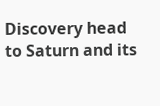Discovery head to Saturn and its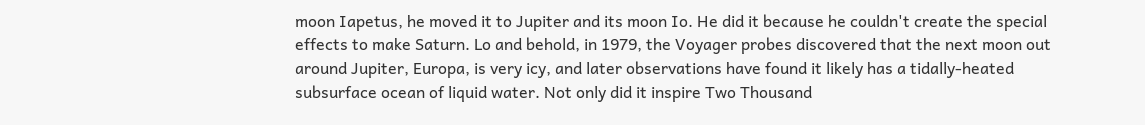moon Iapetus, he moved it to Jupiter and its moon Io. He did it because he couldn't create the special effects to make Saturn. Lo and behold, in 1979, the Voyager probes discovered that the next moon out around Jupiter, Europa, is very icy, and later observations have found it likely has a tidally-heated subsurface ocean of liquid water. Not only did it inspire Two Thousand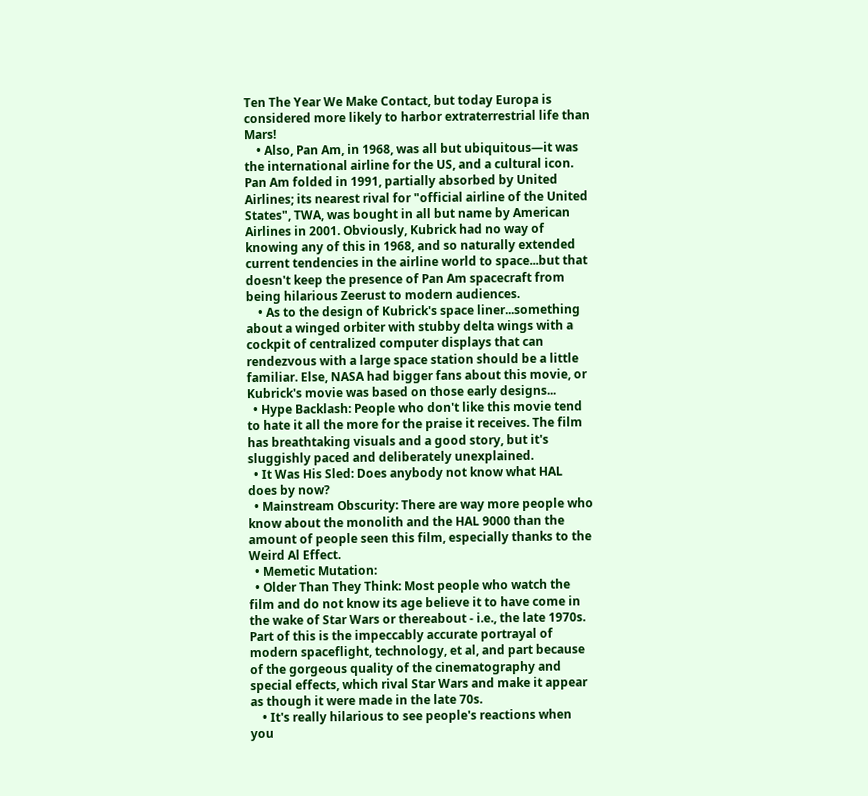Ten The Year We Make Contact, but today Europa is considered more likely to harbor extraterrestrial life than Mars!
    • Also, Pan Am, in 1968, was all but ubiquitous—it was the international airline for the US, and a cultural icon. Pan Am folded in 1991, partially absorbed by United Airlines; its nearest rival for "official airline of the United States", TWA, was bought in all but name by American Airlines in 2001. Obviously, Kubrick had no way of knowing any of this in 1968, and so naturally extended current tendencies in the airline world to space...but that doesn't keep the presence of Pan Am spacecraft from being hilarious Zeerust to modern audiences.
    • As to the design of Kubrick's space liner...something about a winged orbiter with stubby delta wings with a cockpit of centralized computer displays that can rendezvous with a large space station should be a little familiar. Else, NASA had bigger fans about this movie, or Kubrick's movie was based on those early designs...
  • Hype Backlash: People who don't like this movie tend to hate it all the more for the praise it receives. The film has breathtaking visuals and a good story, but it's sluggishly paced and deliberately unexplained.
  • It Was His Sled: Does anybody not know what HAL does by now?
  • Mainstream Obscurity: There are way more people who know about the monolith and the HAL 9000 than the amount of people seen this film, especially thanks to the Weird Al Effect.
  • Memetic Mutation:
  • Older Than They Think: Most people who watch the film and do not know its age believe it to have come in the wake of Star Wars or thereabout - i.e., the late 1970s. Part of this is the impeccably accurate portrayal of modern spaceflight, technology, et al, and part because of the gorgeous quality of the cinematography and special effects, which rival Star Wars and make it appear as though it were made in the late 70s.
    • It's really hilarious to see people's reactions when you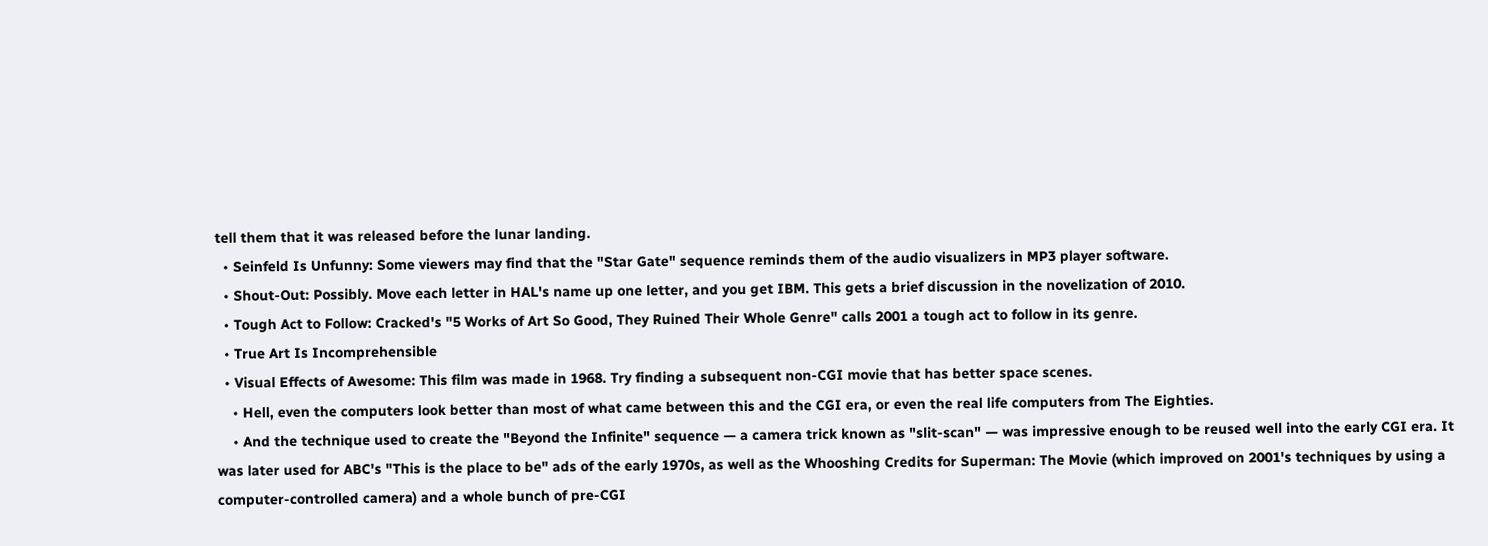tell them that it was released before the lunar landing.
  • Seinfeld Is Unfunny: Some viewers may find that the "Star Gate" sequence reminds them of the audio visualizers in MP3 player software.
  • Shout-Out: Possibly. Move each letter in HAL's name up one letter, and you get IBM. This gets a brief discussion in the novelization of 2010.
  • Tough Act to Follow: Cracked's "5 Works of Art So Good, They Ruined Their Whole Genre" calls 2001 a tough act to follow in its genre.
  • True Art Is Incomprehensible
  • Visual Effects of Awesome: This film was made in 1968. Try finding a subsequent non-CGI movie that has better space scenes.
    • Hell, even the computers look better than most of what came between this and the CGI era, or even the real life computers from The Eighties.
    • And the technique used to create the "Beyond the Infinite" sequence — a camera trick known as "slit-scan" — was impressive enough to be reused well into the early CGI era. It was later used for ABC's "This is the place to be" ads of the early 1970s, as well as the Whooshing Credits for Superman: The Movie (which improved on 2001's techniques by using a computer-controlled camera) and a whole bunch of pre-CGI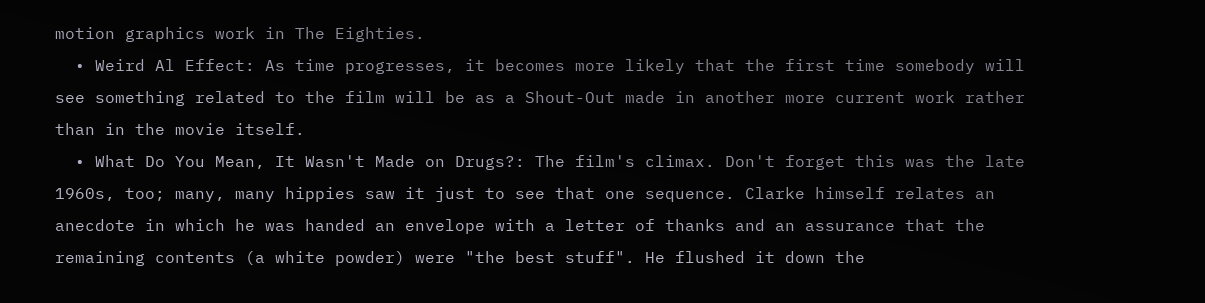motion graphics work in The Eighties.
  • Weird Al Effect: As time progresses, it becomes more likely that the first time somebody will see something related to the film will be as a Shout-Out made in another more current work rather than in the movie itself.
  • What Do You Mean, It Wasn't Made on Drugs?: The film's climax. Don't forget this was the late 1960s, too; many, many hippies saw it just to see that one sequence. Clarke himself relates an anecdote in which he was handed an envelope with a letter of thanks and an assurance that the remaining contents (a white powder) were "the best stuff". He flushed it down the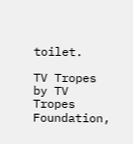toilet.

TV Tropes by TV Tropes Foundation,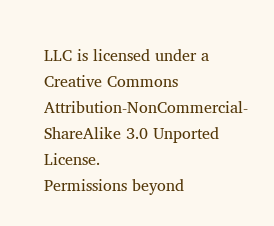LLC is licensed under a Creative Commons Attribution-NonCommercial-ShareAlike 3.0 Unported License.
Permissions beyond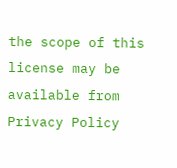the scope of this license may be available from
Privacy Policy